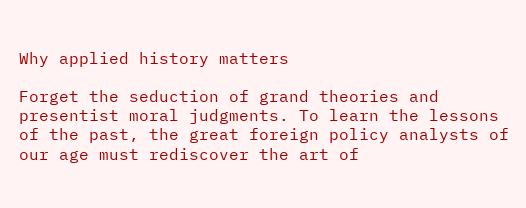Why applied history matters

Forget the seduction of grand theories and presentist moral judgments. To learn the lessons of the past, the great foreign policy analysts of our age must rediscover the art of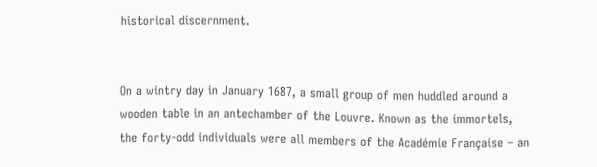historical discernment.


On a wintry day in January 1687, a small group of men huddled around a wooden table in an antechamber of the Louvre. Known as the immortels, the forty-odd individuals were all members of the Académie Française – an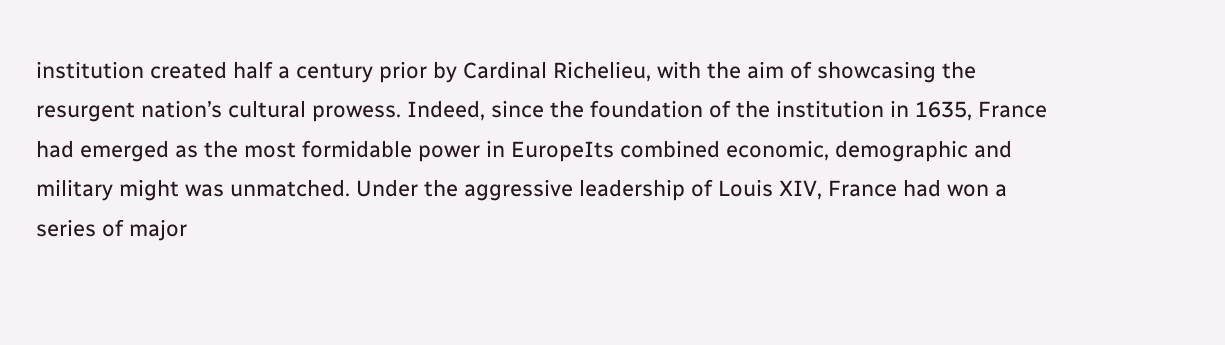institution created half a century prior by Cardinal Richelieu, with the aim of showcasing the resurgent nation’s cultural prowess. Indeed, since the foundation of the institution in 1635, France had emerged as the most formidable power in EuropeIts combined economic, demographic and military might was unmatched. Under the aggressive leadership of Louis XIV, France had won a series of major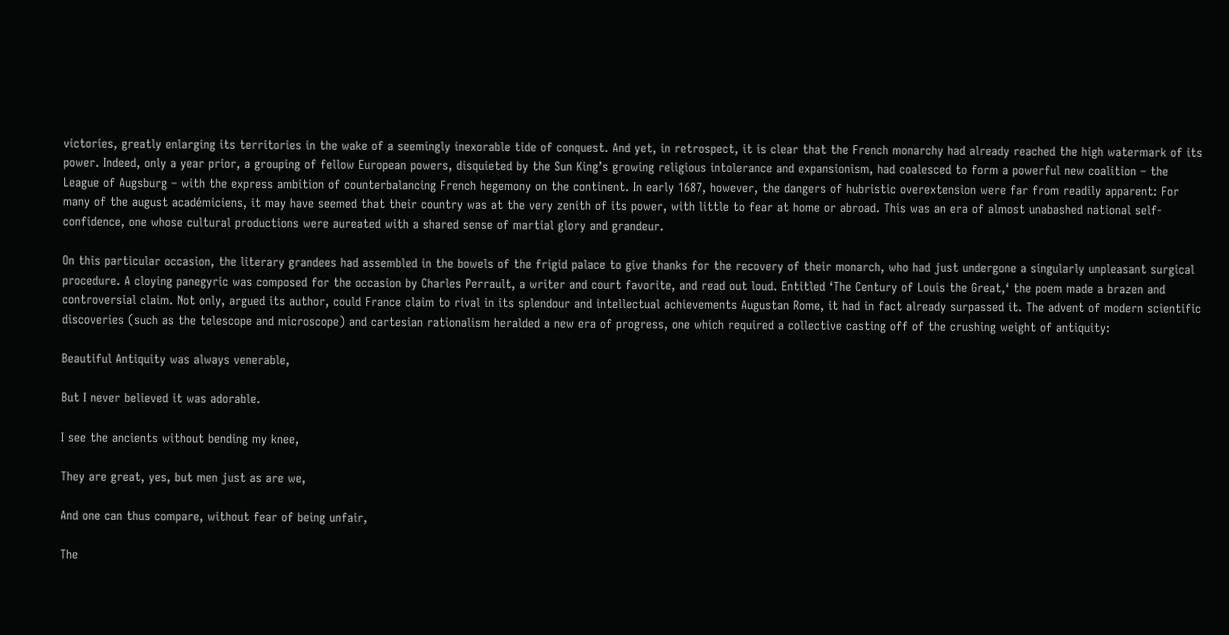victories, greatly enlarging its territories in the wake of a seemingly inexorable tide of conquest. And yet, in retrospect, it is clear that the French monarchy had already reached the high watermark of its power. Indeed, only a year prior, a grouping of fellow European powers, disquieted by the Sun King’s growing religious intolerance and expansionism, had coalesced to form a powerful new coalition – the League of Augsburg – with the express ambition of counterbalancing French hegemony on the continent. In early 1687, however, the dangers of hubristic overextension were far from readily apparent: For many of the august académiciens, it may have seemed that their country was at the very zenith of its power, with little to fear at home or abroad. This was an era of almost unabashed national self-confidence, one whose cultural productions were aureated with a shared sense of martial glory and grandeur.

On this particular occasion, the literary grandees had assembled in the bowels of the frigid palace to give thanks for the recovery of their monarch, who had just undergone a singularly unpleasant surgical procedure. A cloying panegyric was composed for the occasion by Charles Perrault, a writer and court favorite, and read out loud. Entitled ‘The Century of Louis the Great,‘ the poem made a brazen and controversial claim. Not only, argued its author, could France claim to rival in its splendour and intellectual achievements Augustan Rome, it had in fact already surpassed it. The advent of modern scientific discoveries (such as the telescope and microscope) and cartesian rationalism heralded a new era of progress, one which required a collective casting off of the crushing weight of antiquity:

Beautiful Antiquity was always venerable,

But I never believed it was adorable.

I see the ancients without bending my knee,

They are great, yes, but men just as are we,

And one can thus compare, without fear of being unfair,

The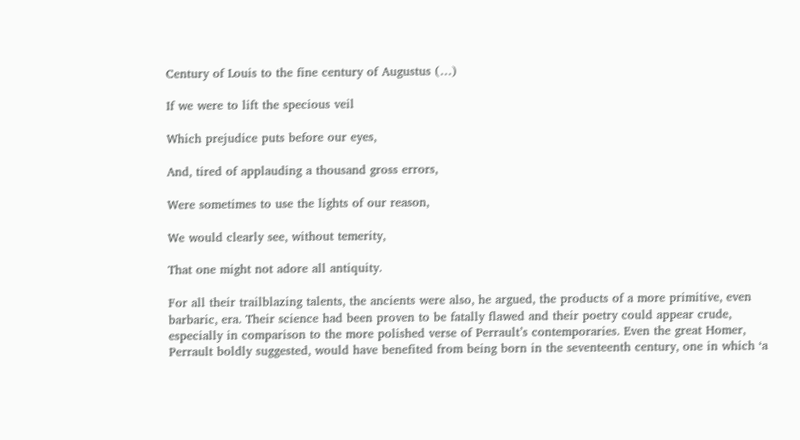Century of Louis to the fine century of Augustus (…)

If we were to lift the specious veil

Which prejudice puts before our eyes,

And, tired of applauding a thousand gross errors,

Were sometimes to use the lights of our reason,

We would clearly see, without temerity,

That one might not adore all antiquity.

For all their trailblazing talents, the ancients were also, he argued, the products of a more primitive, even barbaric, era. Their science had been proven to be fatally flawed and their poetry could appear crude, especially in comparison to the more polished verse of Perrault’s contemporaries. Even the great Homer, Perrault boldly suggested, would have benefited from being born in the seventeenth century, one in which ‘a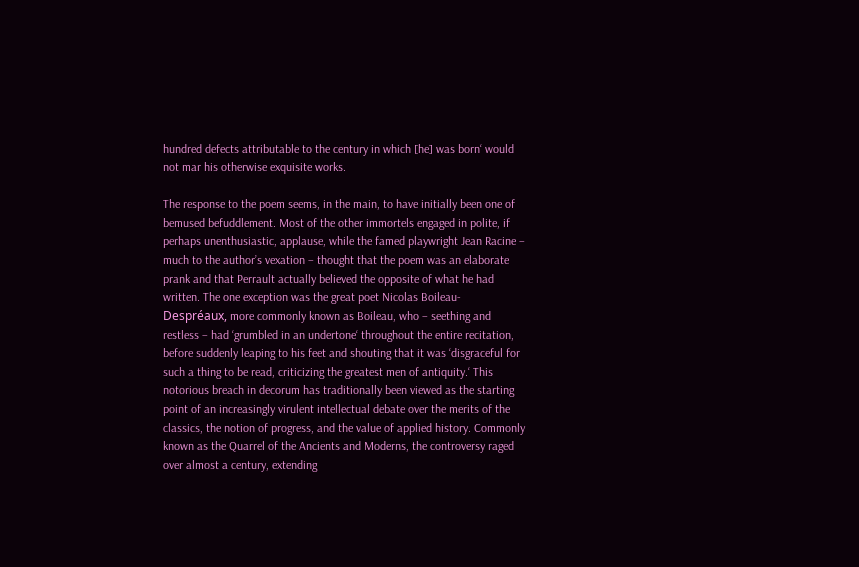hundred defects attributable to the century in which [he] was born‘ would not mar his otherwise exquisite works.

The response to the poem seems, in the main, to have initially been one of bemused befuddlement. Most of the other immortels engaged in polite, if perhaps unenthusiastic, applause, while the famed playwright Jean Racine – much to the author’s vexation – thought that the poem was an elaborate prank and that Perrault actually believed the opposite of what he had written. The one exception was the great poet Nicolas Boileau-Despréaux, more commonly known as Boileau, who – seething and restless – had ‘grumbled in an undertone‘ throughout the entire recitation, before suddenly leaping to his feet and shouting that it was ‘disgraceful for such a thing to be read, criticizing the greatest men of antiquity.‘ This notorious breach in decorum has traditionally been viewed as the starting point of an increasingly virulent intellectual debate over the merits of the classics, the notion of progress, and the value of applied history. Commonly known as the Quarrel of the Ancients and Moderns, the controversy raged over almost a century, extending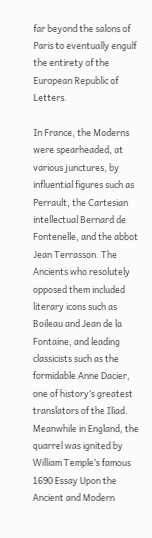far beyond the salons of Paris to eventually engulf the entirety of the European Republic of Letters.

In France, the Moderns were spearheaded, at various junctures, by influential figures such as Perrault, the Cartesian intellectual Bernard de Fontenelle, and the abbot Jean Terrasson. The Ancients who resolutely opposed them included literary icons such as Boileau and Jean de la Fontaine, and leading classicists such as the formidable Anne Dacier, one of history’s greatest translators of the Iliad. Meanwhile in England, the quarrel was ignited by William Temple’s famous 1690 Essay Upon the Ancient and Modern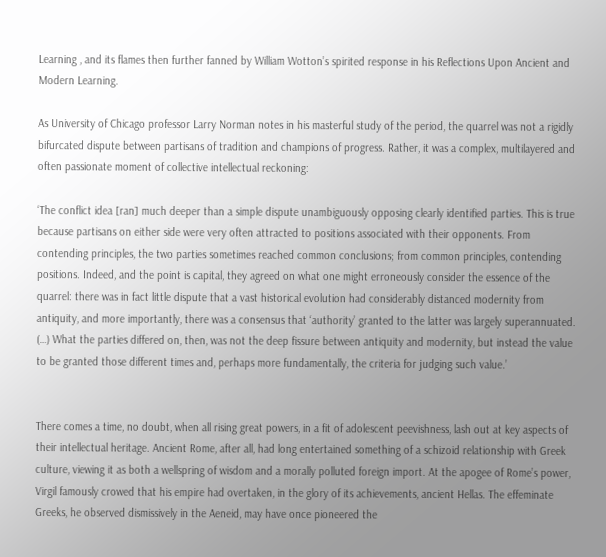Learning , and its flames then further fanned by William Wotton’s spirited response in his Reflections Upon Ancient and Modern Learning.

As University of Chicago professor Larry Norman notes in his masterful study of the period, the quarrel was not a rigidly bifurcated dispute between partisans of tradition and champions of progress. Rather, it was a complex, multilayered and often passionate moment of collective intellectual reckoning:

‘The conflict idea [ran] much deeper than a simple dispute unambiguously opposing clearly identified parties. This is true because partisans on either side were very often attracted to positions associated with their opponents. From contending principles, the two parties sometimes reached common conclusions; from common principles, contending positions. Indeed, and the point is capital, they agreed on what one might erroneously consider the essence of the quarrel: there was in fact little dispute that a vast historical evolution had considerably distanced modernity from antiquity, and more importantly, there was a consensus that ‘authority’ granted to the latter was largely superannuated. (…) What the parties differed on, then, was not the deep fissure between antiquity and modernity, but instead the value to be granted those different times and, perhaps more fundamentally, the criteria for judging such value.’


There comes a time, no doubt, when all rising great powers, in a fit of adolescent peevishness, lash out at key aspects of their intellectual heritage. Ancient Rome, after all, had long entertained something of a schizoid relationship with Greek culture, viewing it as both a wellspring of wisdom and a morally polluted foreign import. At the apogee of Rome’s power, Virgil famously crowed that his empire had overtaken, in the glory of its achievements, ancient Hellas. The effeminate Greeks, he observed dismissively in the Aeneid, may have once pioneered the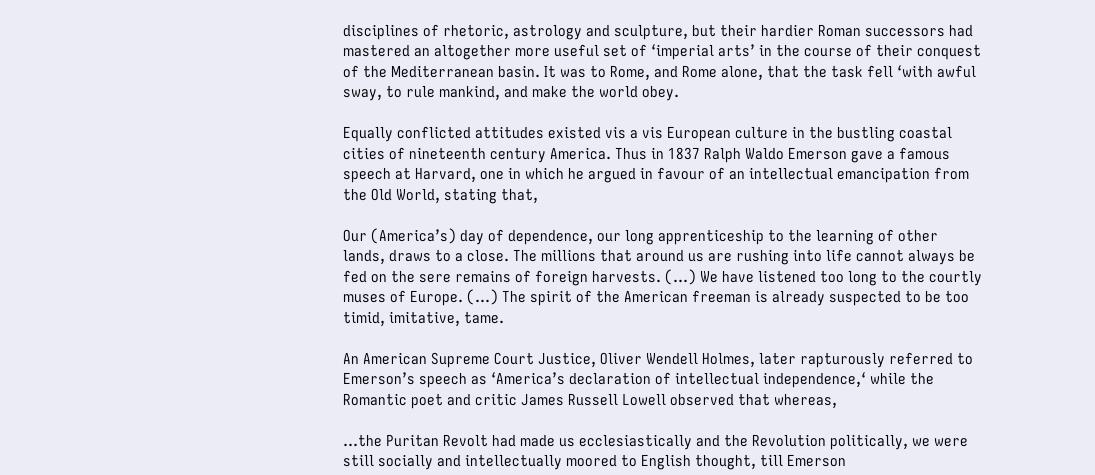disciplines of rhetoric, astrology and sculpture, but their hardier Roman successors had mastered an altogether more useful set of ‘imperial arts’ in the course of their conquest of the Mediterranean basin. It was to Rome, and Rome alone, that the task fell ‘with awful sway, to rule mankind, and make the world obey.

Equally conflicted attitudes existed vis a vis European culture in the bustling coastal cities of nineteenth century America. Thus in 1837 Ralph Waldo Emerson gave a famous speech at Harvard, one in which he argued in favour of an intellectual emancipation from the Old World, stating that,

Our (America’s) day of dependence, our long apprenticeship to the learning of other lands, draws to a close. The millions that around us are rushing into life cannot always be fed on the sere remains of foreign harvests. (…) We have listened too long to the courtly muses of Europe. (…) The spirit of the American freeman is already suspected to be too timid, imitative, tame.

An American Supreme Court Justice, Oliver Wendell Holmes, later rapturously referred to Emerson’s speech as ‘America’s declaration of intellectual independence,‘ while the Romantic poet and critic James Russell Lowell observed that whereas,

…the Puritan Revolt had made us ecclesiastically and the Revolution politically, we were still socially and intellectually moored to English thought, till Emerson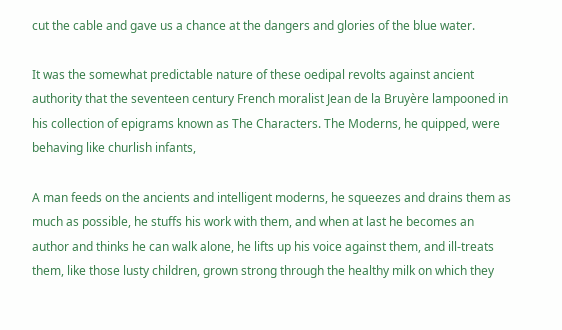cut the cable and gave us a chance at the dangers and glories of the blue water.

It was the somewhat predictable nature of these oedipal revolts against ancient authority that the seventeen century French moralist Jean de la Bruyère lampooned in his collection of epigrams known as The Characters. The Moderns, he quipped, were behaving like churlish infants,

A man feeds on the ancients and intelligent moderns, he squeezes and drains them as much as possible, he stuffs his work with them, and when at last he becomes an author and thinks he can walk alone, he lifts up his voice against them, and ill-treats them, like those lusty children, grown strong through the healthy milk on which they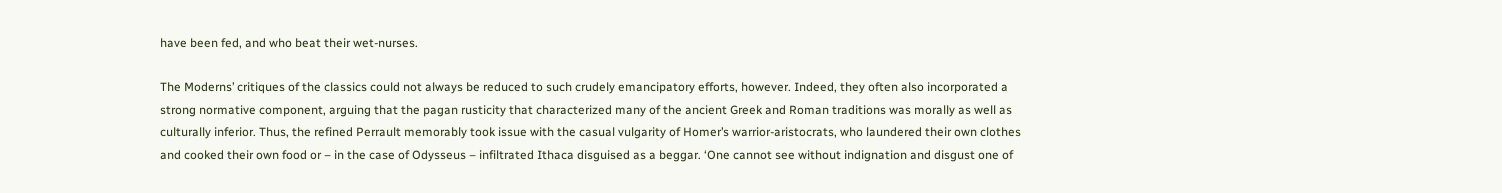have been fed, and who beat their wet-nurses.

The Moderns’ critiques of the classics could not always be reduced to such crudely emancipatory efforts, however. Indeed, they often also incorporated a strong normative component, arguing that the pagan rusticity that characterized many of the ancient Greek and Roman traditions was morally as well as culturally inferior. Thus, the refined Perrault memorably took issue with the casual vulgarity of Homer’s warrior-aristocrats, who laundered their own clothes and cooked their own food or – in the case of Odysseus – infiltrated Ithaca disguised as a beggar. ‘One cannot see without indignation and disgust one of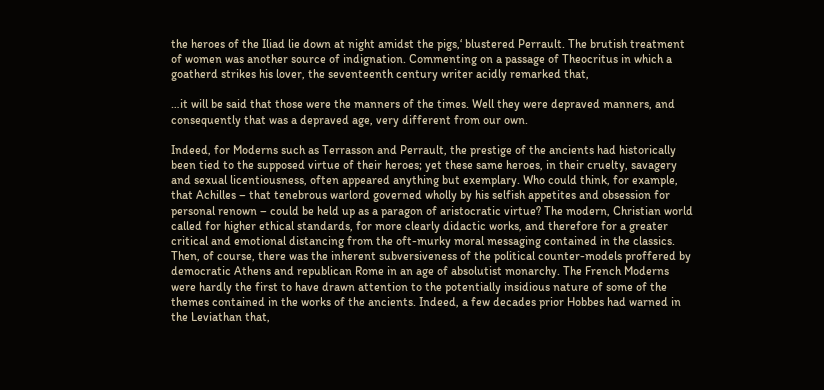the heroes of the Iliad lie down at night amidst the pigs,‘ blustered Perrault. The brutish treatment of women was another source of indignation. Commenting on a passage of Theocritus in which a goatherd strikes his lover, the seventeenth century writer acidly remarked that,

…it will be said that those were the manners of the times. Well they were depraved manners, and consequently that was a depraved age, very different from our own.

Indeed, for Moderns such as Terrasson and Perrault, the prestige of the ancients had historically been tied to the supposed virtue of their heroes; yet these same heroes, in their cruelty, savagery and sexual licentiousness, often appeared anything but exemplary. Who could think, for example, that Achilles – that tenebrous warlord governed wholly by his selfish appetites and obsession for personal renown – could be held up as a paragon of aristocratic virtue? The modern, Christian world called for higher ethical standards, for more clearly didactic works, and therefore for a greater critical and emotional distancing from the oft-murky moral messaging contained in the classics. Then, of course, there was the inherent subversiveness of the political counter-models proffered by democratic Athens and republican Rome in an age of absolutist monarchy. The French Moderns were hardly the first to have drawn attention to the potentially insidious nature of some of the themes contained in the works of the ancients. Indeed, a few decades prior Hobbes had warned in the Leviathan that,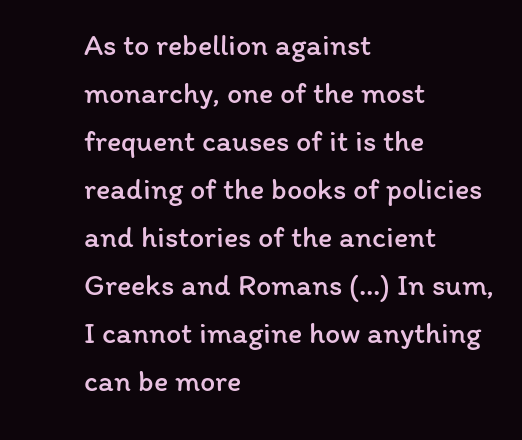As to rebellion against monarchy, one of the most frequent causes of it is the reading of the books of policies and histories of the ancient Greeks and Romans (…) In sum, I cannot imagine how anything can be more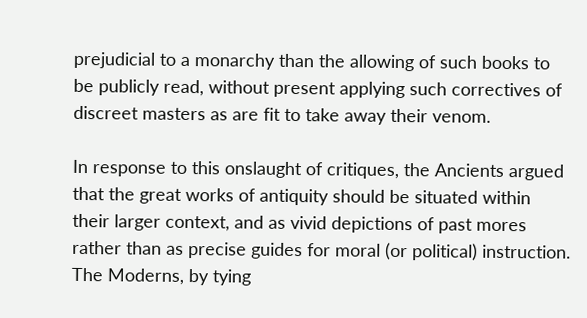prejudicial to a monarchy than the allowing of such books to be publicly read, without present applying such correctives of discreet masters as are fit to take away their venom.

In response to this onslaught of critiques, the Ancients argued that the great works of antiquity should be situated within their larger context, and as vivid depictions of past mores rather than as precise guides for moral (or political) instruction. The Moderns, by tying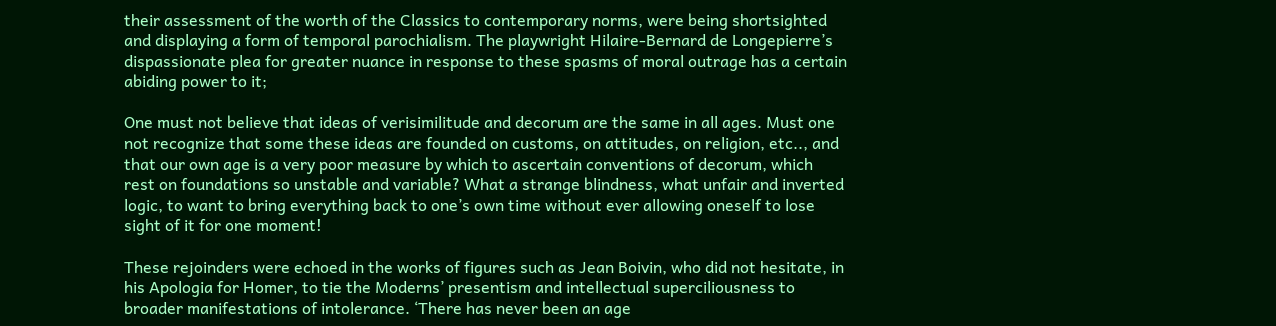their assessment of the worth of the Classics to contemporary norms, were being shortsighted and displaying a form of temporal parochialism. The playwright Hilaire-Bernard de Longepierre’s dispassionate plea for greater nuance in response to these spasms of moral outrage has a certain abiding power to it;

One must not believe that ideas of verisimilitude and decorum are the same in all ages. Must one not recognize that some these ideas are founded on customs, on attitudes, on religion, etc.., and that our own age is a very poor measure by which to ascertain conventions of decorum, which rest on foundations so unstable and variable? What a strange blindness, what unfair and inverted logic, to want to bring everything back to one’s own time without ever allowing oneself to lose sight of it for one moment!

These rejoinders were echoed in the works of figures such as Jean Boivin, who did not hesitate, in his Apologia for Homer, to tie the Moderns’ presentism and intellectual superciliousness to broader manifestations of intolerance. ‘There has never been an age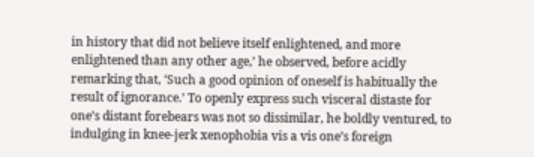in history that did not believe itself enlightened, and more enlightened than any other age,’ he observed, before acidly remarking that, ‘Such a good opinion of oneself is habitually the result of ignorance.’ To openly express such visceral distaste for one’s distant forebears was not so dissimilar, he boldly ventured, to indulging in knee-jerk xenophobia vis a vis one’s foreign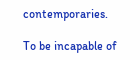contemporaries.

To be incapable of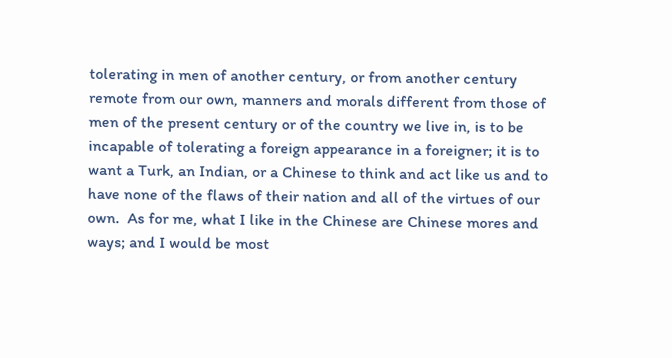tolerating in men of another century, or from another century remote from our own, manners and morals different from those of men of the present century or of the country we live in, is to be incapable of tolerating a foreign appearance in a foreigner; it is to want a Turk, an Indian, or a Chinese to think and act like us and to have none of the flaws of their nation and all of the virtues of our own.  As for me, what I like in the Chinese are Chinese mores and ways; and I would be most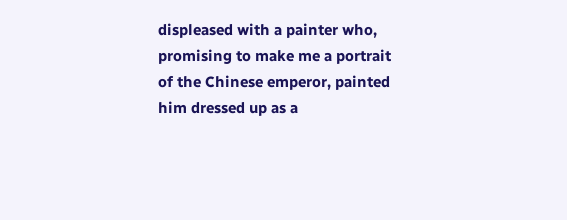displeased with a painter who, promising to make me a portrait of the Chinese emperor, painted him dressed up as a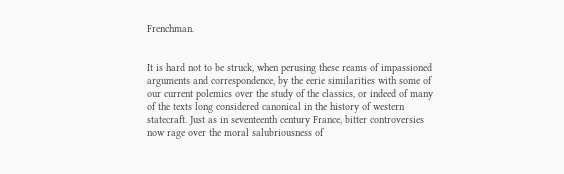Frenchman.


It is hard not to be struck, when perusing these reams of impassioned arguments and correspondence, by the eerie similarities with some of our current polemics over the study of the classics, or indeed of many of the texts long considered canonical in the history of western statecraft. Just as in seventeenth century France, bitter controversies now rage over the moral salubriousness of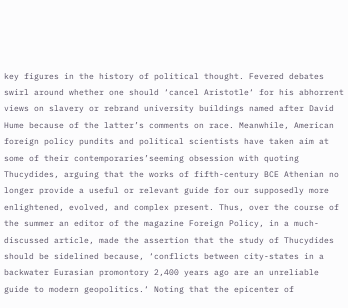key figures in the history of political thought. Fevered debates swirl around whether one should ‘cancel Aristotle‘ for his abhorrent views on slavery or rebrand university buildings named after David Hume because of the latter’s comments on race. Meanwhile, American foreign policy pundits and political scientists have taken aim at some of their contemporaries’seeming obsession with quoting Thucydides, arguing that the works of fifth-century BCE Athenian no longer provide a useful or relevant guide for our supposedly more enlightened, evolved, and complex present. Thus, over the course of the summer an editor of the magazine Foreign Policy, in a much-discussed article, made the assertion that the study of Thucydides should be sidelined because, ‘conflicts between city-states in a backwater Eurasian promontory 2,400 years ago are an unreliable guide to modern geopolitics.‘ Noting that the epicenter of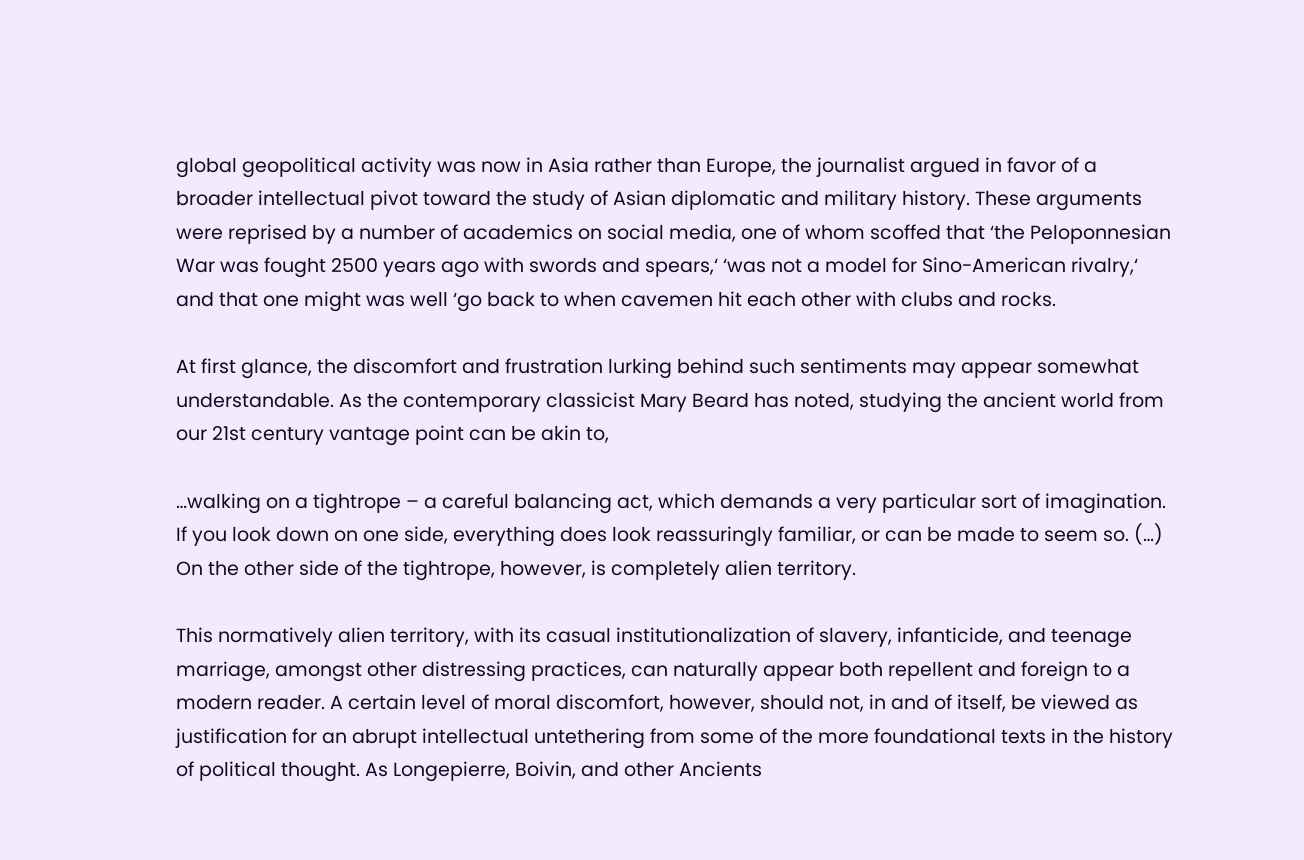global geopolitical activity was now in Asia rather than Europe, the journalist argued in favor of a broader intellectual pivot toward the study of Asian diplomatic and military history. These arguments were reprised by a number of academics on social media, one of whom scoffed that ‘the Peloponnesian War was fought 2500 years ago with swords and spears,‘ ‘was not a model for Sino-American rivalry,‘ and that one might was well ‘go back to when cavemen hit each other with clubs and rocks.

At first glance, the discomfort and frustration lurking behind such sentiments may appear somewhat understandable. As the contemporary classicist Mary Beard has noted, studying the ancient world from our 21st century vantage point can be akin to,

…walking on a tightrope – a careful balancing act, which demands a very particular sort of imagination. If you look down on one side, everything does look reassuringly familiar, or can be made to seem so. (…) On the other side of the tightrope, however, is completely alien territory.

This normatively alien territory, with its casual institutionalization of slavery, infanticide, and teenage marriage, amongst other distressing practices, can naturally appear both repellent and foreign to a modern reader. A certain level of moral discomfort, however, should not, in and of itself, be viewed as justification for an abrupt intellectual untethering from some of the more foundational texts in the history of political thought. As Longepierre, Boivin, and other Ancients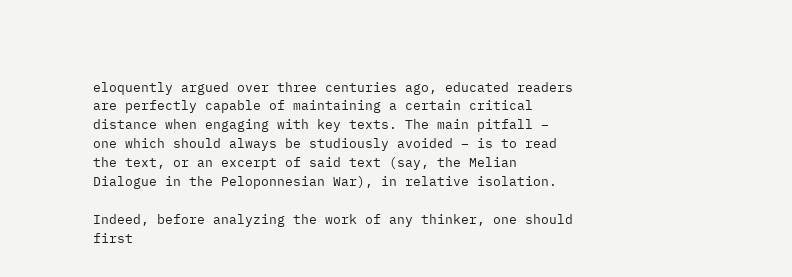eloquently argued over three centuries ago, educated readers are perfectly capable of maintaining a certain critical distance when engaging with key texts. The main pitfall – one which should always be studiously avoided – is to read the text, or an excerpt of said text (say, the Melian Dialogue in the Peloponnesian War), in relative isolation.

Indeed, before analyzing the work of any thinker, one should first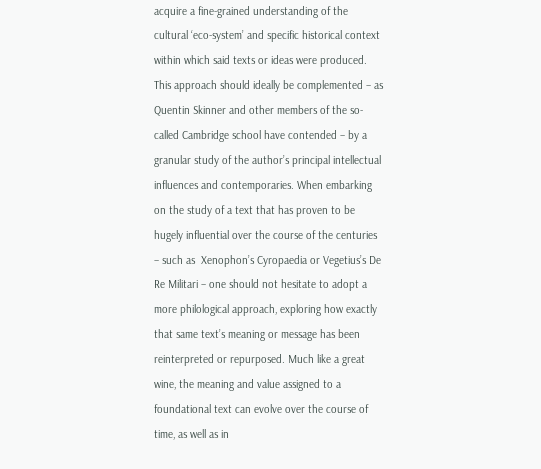acquire a fine-grained understanding of the cultural ‘eco-system’ and specific historical context within which said texts or ideas were produced. This approach should ideally be complemented – as Quentin Skinner and other members of the so-called Cambridge school have contended – by a granular study of the author’s principal intellectual influences and contemporaries. When embarking on the study of a text that has proven to be hugely influential over the course of the centuries – such as  Xenophon’s Cyropaedia or Vegetius’s De Re Militari – one should not hesitate to adopt a more philological approach, exploring how exactly that same text’s meaning or message has been reinterpreted or repurposed. Much like a great wine, the meaning and value assigned to a foundational text can evolve over the course of time, as well as in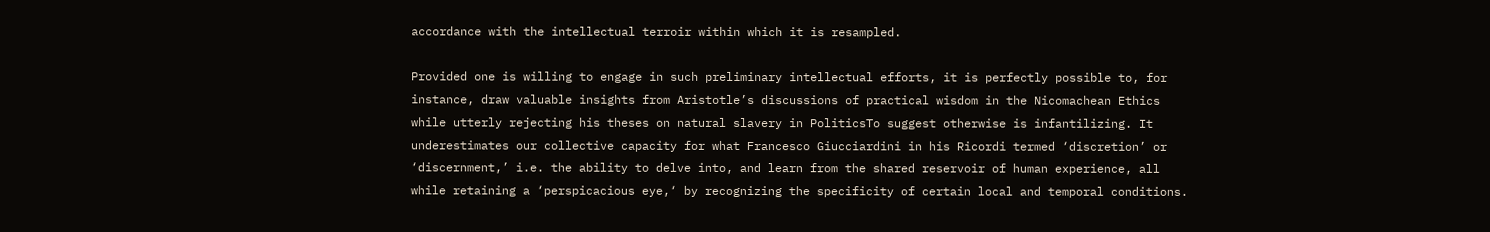accordance with the intellectual terroir within which it is resampled.

Provided one is willing to engage in such preliminary intellectual efforts, it is perfectly possible to, for instance, draw valuable insights from Aristotle’s discussions of practical wisdom in the Nicomachean Ethics while utterly rejecting his theses on natural slavery in PoliticsTo suggest otherwise is infantilizing. It underestimates our collective capacity for what Francesco Giucciardini in his Ricordi termed ‘discretion’ or ‘discernment,’ i.e. the ability to delve into, and learn from the shared reservoir of human experience, all while retaining a ‘perspicacious eye,‘ by recognizing the specificity of certain local and temporal conditions.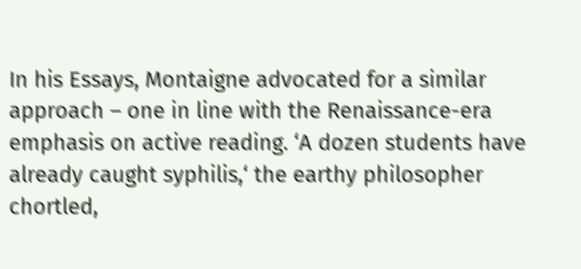In his Essays, Montaigne advocated for a similar approach – one in line with the Renaissance-era emphasis on active reading. ‘A dozen students have already caught syphilis,‘ the earthy philosopher chortled,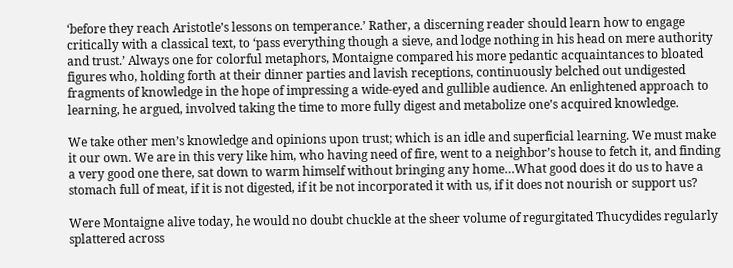‘before they reach Aristotle’s lessons on temperance.’ Rather, a discerning reader should learn how to engage critically with a classical text, to ‘pass everything though a sieve, and lodge nothing in his head on mere authority and trust.’ Always one for colorful metaphors, Montaigne compared his more pedantic acquaintances to bloated figures who, holding forth at their dinner parties and lavish receptions, continuously belched out undigested fragments of knowledge in the hope of impressing a wide-eyed and gullible audience. An enlightened approach to learning, he argued, involved taking the time to more fully digest and metabolize one’s acquired knowledge.

We take other men’s knowledge and opinions upon trust; which is an idle and superficial learning. We must make it our own. We are in this very like him, who having need of fire, went to a neighbor’s house to fetch it, and finding a very good one there, sat down to warm himself without bringing any home…What good does it do us to have a stomach full of meat, if it is not digested, if it be not incorporated it with us, if it does not nourish or support us?

Were Montaigne alive today, he would no doubt chuckle at the sheer volume of regurgitated Thucydides regularly splattered across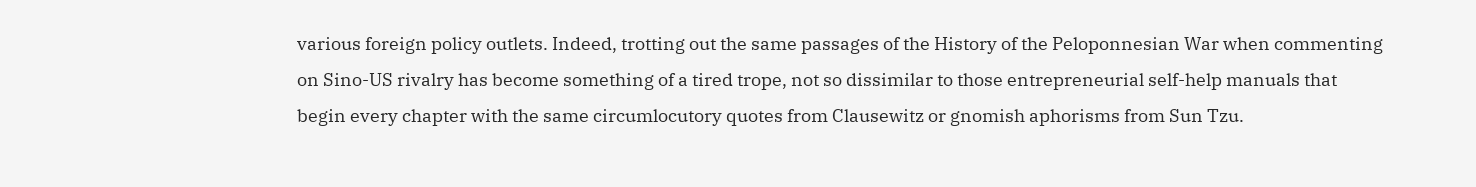various foreign policy outlets. Indeed, trotting out the same passages of the History of the Peloponnesian War when commenting on Sino-US rivalry has become something of a tired trope, not so dissimilar to those entrepreneurial self-help manuals that begin every chapter with the same circumlocutory quotes from Clausewitz or gnomish aphorisms from Sun Tzu.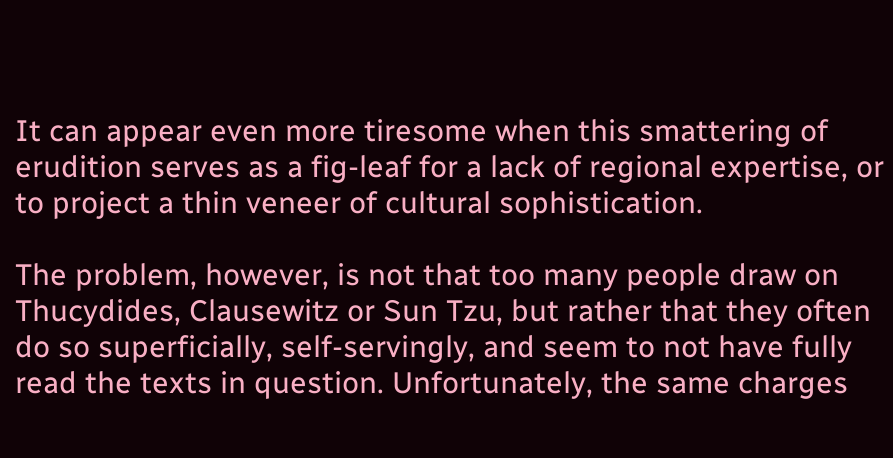It can appear even more tiresome when this smattering of erudition serves as a fig-leaf for a lack of regional expertise, or to project a thin veneer of cultural sophistication.

The problem, however, is not that too many people draw on Thucydides, Clausewitz or Sun Tzu, but rather that they often do so superficially, self-servingly, and seem to not have fully read the texts in question. Unfortunately, the same charges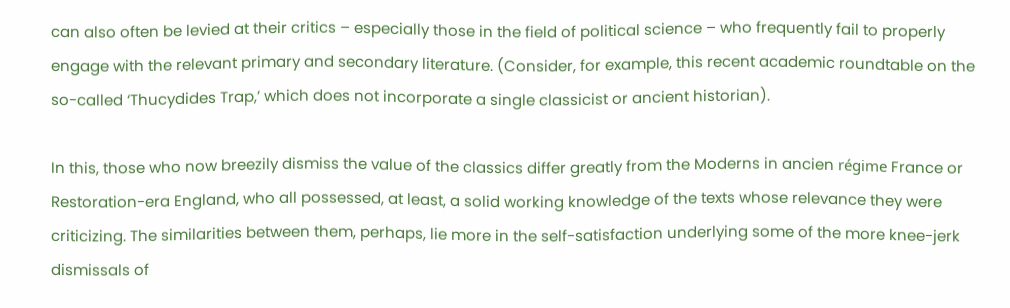can also often be levied at their critics – especially those in the field of political science – who frequently fail to properly engage with the relevant primary and secondary literature. (Consider, for example, this recent academic roundtable on the so-called ‘Thucydides Trap,’ which does not incorporate a single classicist or ancient historian).

In this, those who now breezily dismiss the value of the classics differ greatly from the Moderns in ancien régime France or Restoration-era England, who all possessed, at least, a solid working knowledge of the texts whose relevance they were criticizing. The similarities between them, perhaps, lie more in the self-satisfaction underlying some of the more knee-jerk dismissals of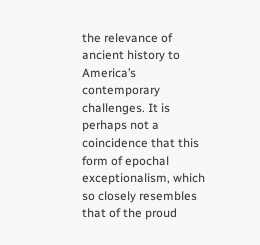the relevance of ancient history to America’s contemporary challenges. It is perhaps not a coincidence that this form of epochal exceptionalism, which so closely resembles that of the proud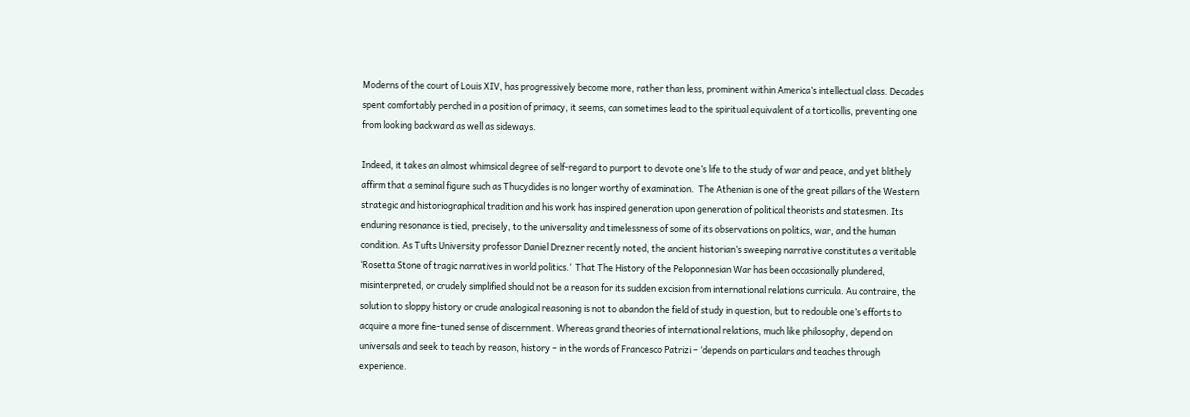Moderns of the court of Louis XIV, has progressively become more, rather than less, prominent within America’s intellectual class. Decades spent comfortably perched in a position of primacy, it seems, can sometimes lead to the spiritual equivalent of a torticollis, preventing one from looking backward as well as sideways.

Indeed, it takes an almost whimsical degree of self-regard to purport to devote one’s life to the study of war and peace, and yet blithely affirm that a seminal figure such as Thucydides is no longer worthy of examination.  The Athenian is one of the great pillars of the Western strategic and historiographical tradition and his work has inspired generation upon generation of political theorists and statesmen. Its enduring resonance is tied, precisely, to the universality and timelessness of some of its observations on politics, war, and the human condition. As Tufts University professor Daniel Drezner recently noted, the ancient historian’s sweeping narrative constitutes a veritable ‘Rosetta Stone of tragic narratives in world politics.‘  That The History of the Peloponnesian War has been occasionally plundered, misinterpreted, or crudely simplified should not be a reason for its sudden excision from international relations curricula. Au contraire, the solution to sloppy history or crude analogical reasoning is not to abandon the field of study in question, but to redouble one’s efforts to acquire a more fine-tuned sense of discernment. Whereas grand theories of international relations, much like philosophy, depend on universals and seek to teach by reason, history – in the words of Francesco Patrizi – ‘depends on particulars and teaches through experience.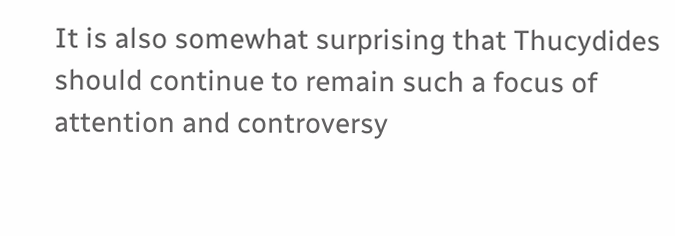It is also somewhat surprising that Thucydides should continue to remain such a focus of attention and controversy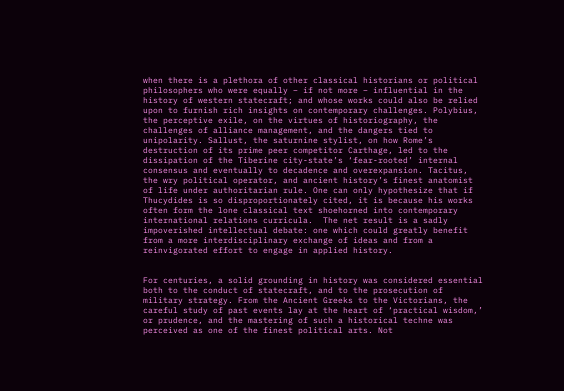when there is a plethora of other classical historians or political philosophers who were equally – if not more – influential in the history of western statecraft; and whose works could also be relied upon to furnish rich insights on contemporary challenges. Polybius, the perceptive exile, on the virtues of historiography, the challenges of alliance management, and the dangers tied to unipolarity. Sallust, the saturnine stylist, on how Rome’s destruction of its prime peer competitor Carthage, led to the dissipation of the Tiberine city-state’s ‘fear-rooted’ internal consensus and eventually to decadence and overexpansion. Tacitus, the wry political operator, and ancient history’s finest anatomist of life under authoritarian rule. One can only hypothesize that if Thucydides is so disproportionately cited, it is because his works often form the lone classical text shoehorned into contemporary international relations curricula.  The net result is a sadly impoverished intellectual debate: one which could greatly benefit from a more interdisciplinary exchange of ideas and from a reinvigorated effort to engage in applied history.


For centuries, a solid grounding in history was considered essential both to the conduct of statecraft, and to the prosecution of military strategy. From the Ancient Greeks to the Victorians, the careful study of past events lay at the heart of ‘practical wisdom,’ or prudence, and the mastering of such a historical techne was perceived as one of the finest political arts. Not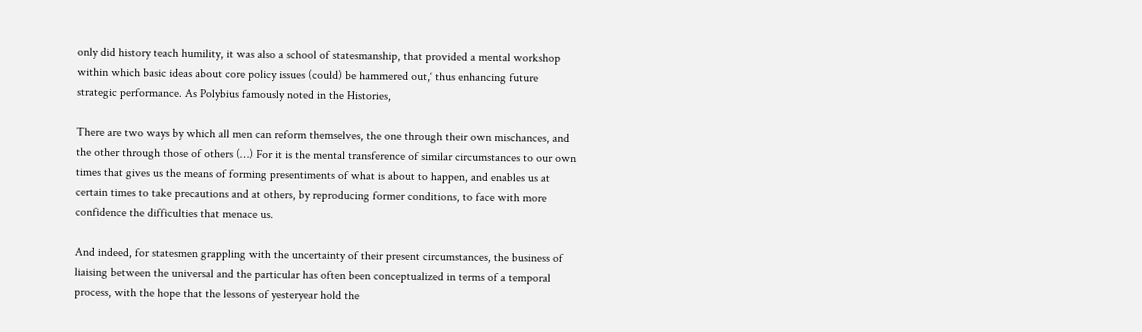only did history teach humility, it was also a school of statesmanship, that provided a mental workshop within which basic ideas about core policy issues (could) be hammered out,‘ thus enhancing future strategic performance. As Polybius famously noted in the Histories,

There are two ways by which all men can reform themselves, the one through their own mischances, and the other through those of others (…) For it is the mental transference of similar circumstances to our own times that gives us the means of forming presentiments of what is about to happen, and enables us at certain times to take precautions and at others, by reproducing former conditions, to face with more confidence the difficulties that menace us.

And indeed, for statesmen grappling with the uncertainty of their present circumstances, the business of liaising between the universal and the particular has often been conceptualized in terms of a temporal process, with the hope that the lessons of yesteryear hold the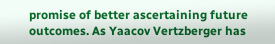promise of better ascertaining future outcomes. As Yaacov Vertzberger has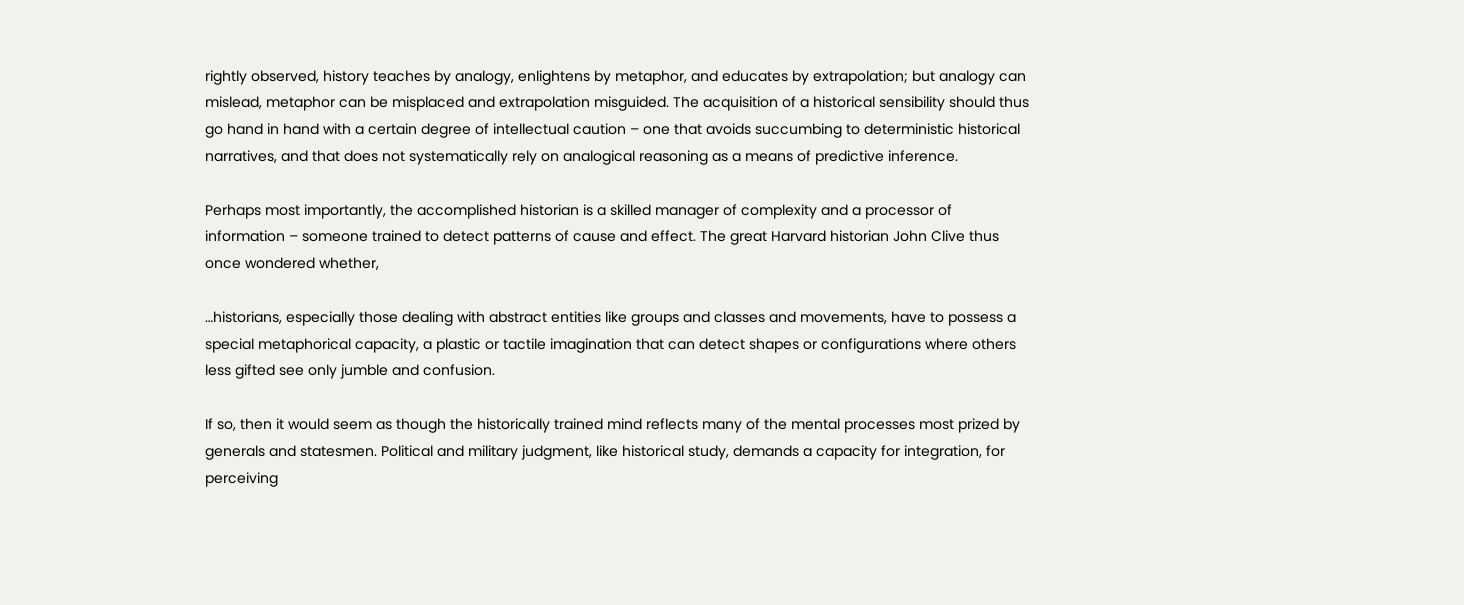rightly observed, history teaches by analogy, enlightens by metaphor, and educates by extrapolation; but analogy can mislead, metaphor can be misplaced and extrapolation misguided. The acquisition of a historical sensibility should thus go hand in hand with a certain degree of intellectual caution – one that avoids succumbing to deterministic historical narratives, and that does not systematically rely on analogical reasoning as a means of predictive inference.

Perhaps most importantly, the accomplished historian is a skilled manager of complexity and a processor of information – someone trained to detect patterns of cause and effect. The great Harvard historian John Clive thus once wondered whether,

…historians, especially those dealing with abstract entities like groups and classes and movements, have to possess a special metaphorical capacity, a plastic or tactile imagination that can detect shapes or configurations where others less gifted see only jumble and confusion.

If so, then it would seem as though the historically trained mind reflects many of the mental processes most prized by generals and statesmen. Political and military judgment, like historical study, demands a capacity for integration, for perceiving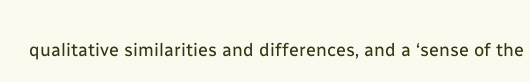qualitative similarities and differences, and a ‘sense of the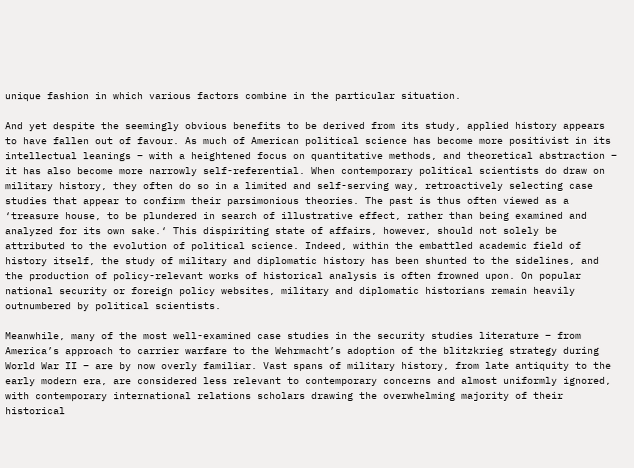unique fashion in which various factors combine in the particular situation.

And yet despite the seemingly obvious benefits to be derived from its study, applied history appears to have fallen out of favour. As much of American political science has become more positivist in its intellectual leanings – with a heightened focus on quantitative methods, and theoretical abstraction – it has also become more narrowly self-referential. When contemporary political scientists do draw on military history, they often do so in a limited and self-serving way, retroactively selecting case studies that appear to confirm their parsimonious theories. The past is thus often viewed as a ‘treasure house, to be plundered in search of illustrative effect, rather than being examined and analyzed for its own sake.‘ This dispiriting state of affairs, however, should not solely be attributed to the evolution of political science. Indeed, within the embattled academic field of history itself, the study of military and diplomatic history has been shunted to the sidelines, and the production of policy-relevant works of historical analysis is often frowned upon. On popular national security or foreign policy websites, military and diplomatic historians remain heavily outnumbered by political scientists.

Meanwhile, many of the most well-examined case studies in the security studies literature – from America’s approach to carrier warfare to the Wehrmacht’s adoption of the blitzkrieg strategy during World War II – are by now overly familiar. Vast spans of military history, from late antiquity to the early modern era, are considered less relevant to contemporary concerns and almost uniformly ignored, with contemporary international relations scholars drawing the overwhelming majority of their historical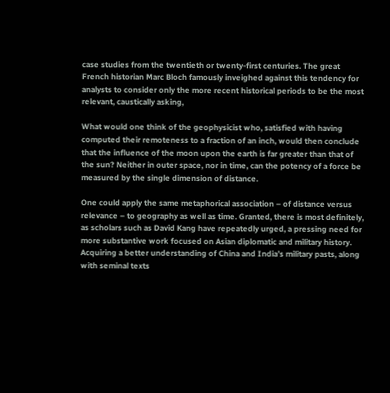case studies from the twentieth or twenty-first centuries. The great French historian Marc Bloch famously inveighed against this tendency for analysts to consider only the more recent historical periods to be the most relevant, caustically asking,

What would one think of the geophysicist who, satisfied with having computed their remoteness to a fraction of an inch, would then conclude that the influence of the moon upon the earth is far greater than that of the sun? Neither in outer space, nor in time, can the potency of a force be measured by the single dimension of distance.

One could apply the same metaphorical association – of distance versus relevance – to geography as well as time. Granted, there is most definitely, as scholars such as David Kang have repeatedly urged, a pressing need for more substantive work focused on Asian diplomatic and military history. Acquiring a better understanding of China and India’s military pasts, along with seminal texts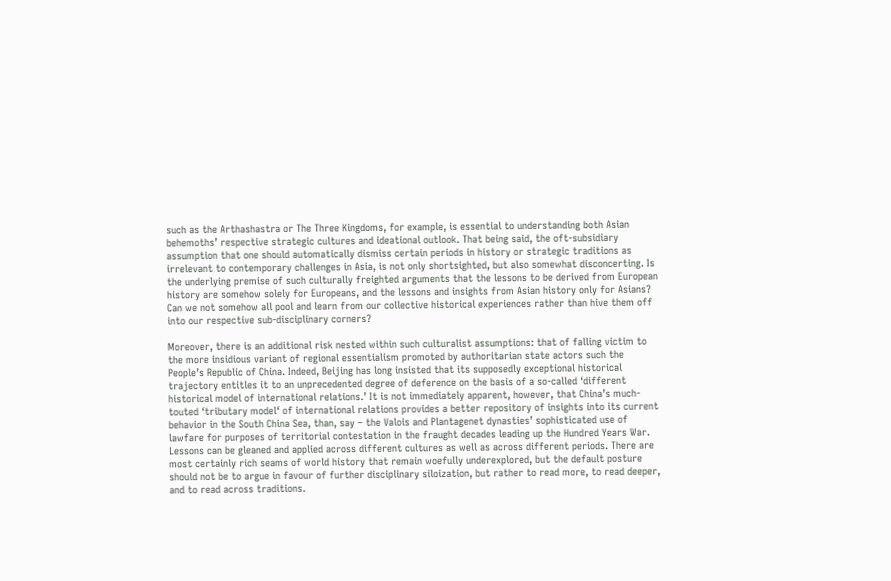such as the Arthashastra or The Three Kingdoms, for example, is essential to understanding both Asian behemoths’ respective strategic cultures and ideational outlook. That being said, the oft-subsidiary assumption that one should automatically dismiss certain periods in history or strategic traditions as irrelevant to contemporary challenges in Asia, is not only shortsighted, but also somewhat disconcerting. Is the underlying premise of such culturally freighted arguments that the lessons to be derived from European history are somehow solely for Europeans, and the lessons and insights from Asian history only for Asians? Can we not somehow all pool and learn from our collective historical experiences rather than hive them off into our respective sub-disciplinary corners?

Moreover, there is an additional risk nested within such culturalist assumptions: that of falling victim to the more insidious variant of regional essentialism promoted by authoritarian state actors such the People’s Republic of China. Indeed, Beijing has long insisted that its supposedly exceptional historical trajectory entitles it to an unprecedented degree of deference on the basis of a so-called ‘different historical model of international relations.’ It is not immediately apparent, however, that China’s much-touted ‘tributary model‘ of international relations provides a better repository of insights into its current behavior in the South China Sea, than, say – the Valois and Plantagenet dynasties’ sophisticated use of lawfare for purposes of territorial contestation in the fraught decades leading up the Hundred Years War. Lessons can be gleaned and applied across different cultures as well as across different periods. There are most certainly rich seams of world history that remain woefully underexplored, but the default posture should not be to argue in favour of further disciplinary siloization, but rather to read more, to read deeper, and to read across traditions.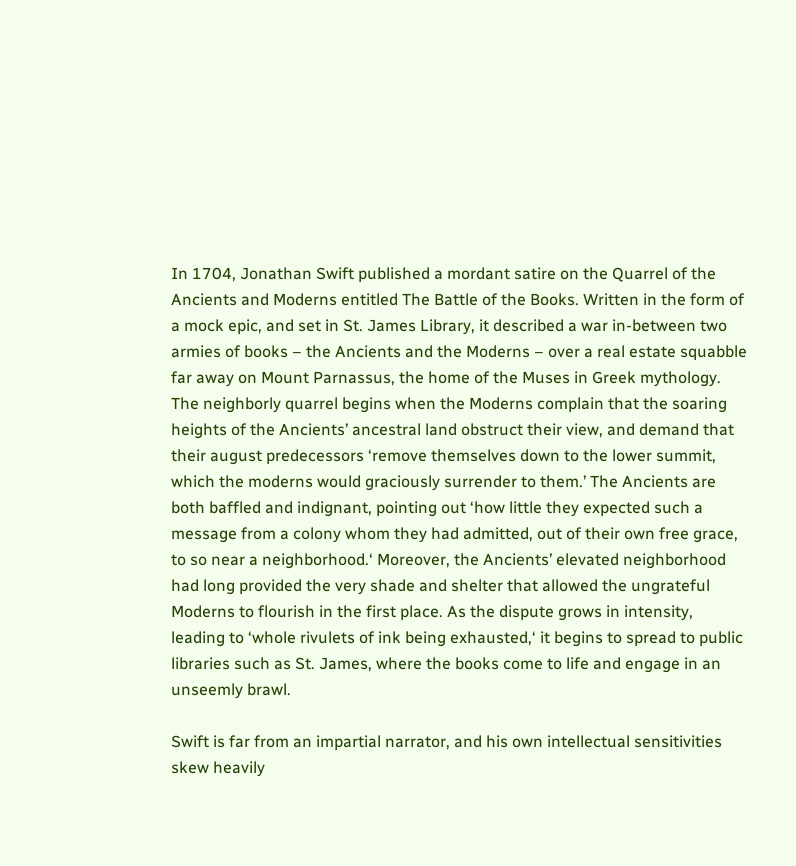In 1704, Jonathan Swift published a mordant satire on the Quarrel of the Ancients and Moderns entitled The Battle of the Books. Written in the form of a mock epic, and set in St. James Library, it described a war in-between two armies of books – the Ancients and the Moderns – over a real estate squabble far away on Mount Parnassus, the home of the Muses in Greek mythology. The neighborly quarrel begins when the Moderns complain that the soaring heights of the Ancients’ ancestral land obstruct their view, and demand that their august predecessors ‘remove themselves down to the lower summit, which the moderns would graciously surrender to them.’ The Ancients are both baffled and indignant, pointing out ‘how little they expected such a message from a colony whom they had admitted, out of their own free grace, to so near a neighborhood.‘ Moreover, the Ancients’ elevated neighborhood had long provided the very shade and shelter that allowed the ungrateful Moderns to flourish in the first place. As the dispute grows in intensity, leading to ‘whole rivulets of ink being exhausted,‘ it begins to spread to public libraries such as St. James, where the books come to life and engage in an unseemly brawl.

Swift is far from an impartial narrator, and his own intellectual sensitivities skew heavily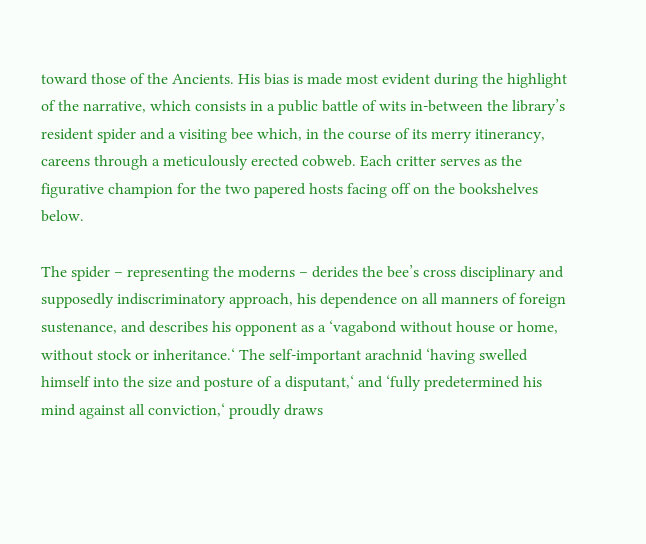toward those of the Ancients. His bias is made most evident during the highlight of the narrative, which consists in a public battle of wits in-between the library’s resident spider and a visiting bee which, in the course of its merry itinerancy, careens through a meticulously erected cobweb. Each critter serves as the figurative champion for the two papered hosts facing off on the bookshelves below.

The spider – representing the moderns – derides the bee’s cross disciplinary and supposedly indiscriminatory approach, his dependence on all manners of foreign sustenance, and describes his opponent as a ‘vagabond without house or home, without stock or inheritance.‘ The self-important arachnid ‘having swelled himself into the size and posture of a disputant,‘ and ‘fully predetermined his mind against all conviction,‘ proudly draws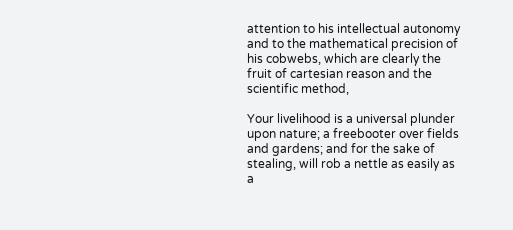attention to his intellectual autonomy and to the mathematical precision of his cobwebs, which are clearly the fruit of cartesian reason and the scientific method,

Your livelihood is a universal plunder upon nature; a freebooter over fields and gardens; and for the sake of stealing, will rob a nettle as easily as a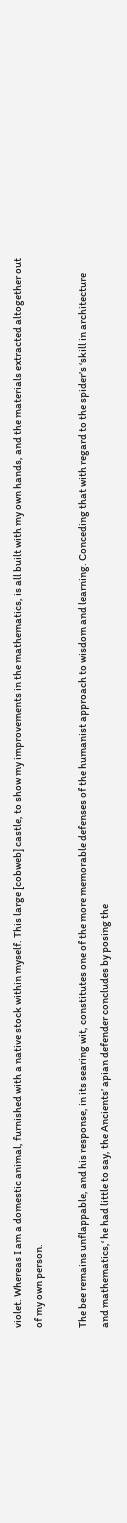violet. Whereas I am a domestic animal, furnished with a native stock within myself. This large [cobweb] castle, to show my improvements in the mathematics, is all built with my own hands, and the materials extracted altogether out of my own person.

The bee remains unflappable, and his response, in its searing wit, constitutes one of the more memorable defenses of the humanist approach to wisdom and learning. Conceding that with regard to the spider’s ‘skill in architecture and mathematics,‘ he had little to say, the Ancients’ apian defender concludes by posing the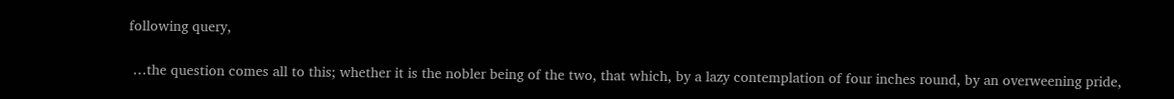following query,

 …the question comes all to this; whether it is the nobler being of the two, that which, by a lazy contemplation of four inches round, by an overweening pride,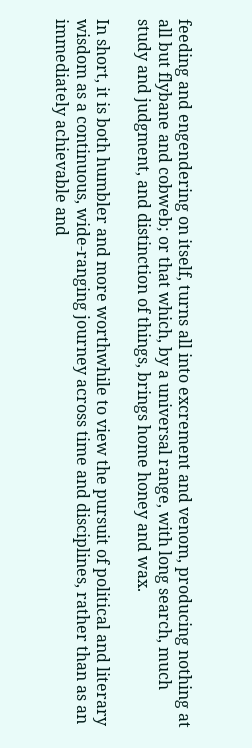feeding and engendering on itself, turns all into excrement and venom, producing nothing at all but flybane and cobweb; or that which, by a universal range, with long search, much study and judgment, and distinction of things, brings home honey and wax.

In short, it is both humbler and more worthwhile to view the pursuit of political and literary wisdom as a continuous, wide-ranging journey across time and disciplines, rather than as an immediately achievable and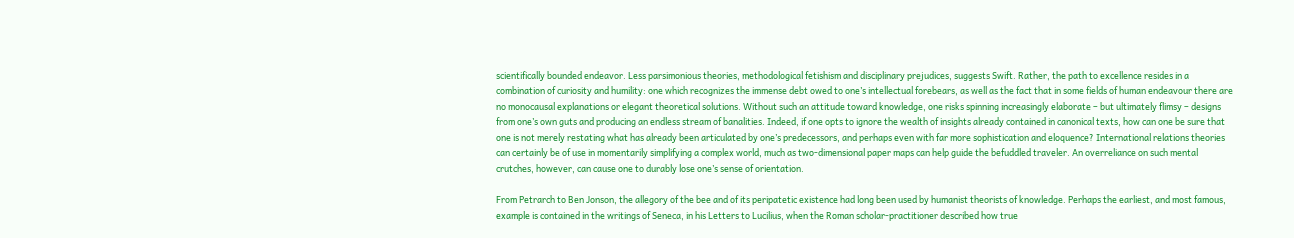scientifically bounded endeavor. Less parsimonious theories, methodological fetishism and disciplinary prejudices, suggests Swift. Rather, the path to excellence resides in a combination of curiosity and humility: one which recognizes the immense debt owed to one’s intellectual forebears, as well as the fact that in some fields of human endeavour there are no monocausal explanations or elegant theoretical solutions. Without such an attitude toward knowledge, one risks spinning increasingly elaborate – but ultimately flimsy – designs from one’s own guts and producing an endless stream of banalities. Indeed, if one opts to ignore the wealth of insights already contained in canonical texts, how can one be sure that one is not merely restating what has already been articulated by one’s predecessors, and perhaps even with far more sophistication and eloquence? International relations theories can certainly be of use in momentarily simplifying a complex world, much as two-dimensional paper maps can help guide the befuddled traveler. An overreliance on such mental crutches, however, can cause one to durably lose one’s sense of orientation.

From Petrarch to Ben Jonson, the allegory of the bee and of its peripatetic existence had long been used by humanist theorists of knowledge. Perhaps the earliest, and most famous, example is contained in the writings of Seneca, in his Letters to Lucilius, when the Roman scholar-practitioner described how true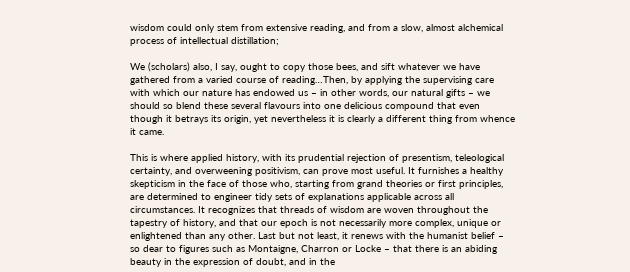wisdom could only stem from extensive reading, and from a slow, almost alchemical process of intellectual distillation;

We (scholars) also, I say, ought to copy those bees, and sift whatever we have gathered from a varied course of reading…Then, by applying the supervising care with which our nature has endowed us – in other words, our natural gifts – we should so blend these several flavours into one delicious compound that even though it betrays its origin, yet nevertheless it is clearly a different thing from whence it came.

This is where applied history, with its prudential rejection of presentism, teleological certainty, and overweening positivism, can prove most useful. It furnishes a healthy skepticism in the face of those who, starting from grand theories or first principles, are determined to engineer tidy sets of explanations applicable across all circumstances. It recognizes that threads of wisdom are woven throughout the tapestry of history, and that our epoch is not necessarily more complex, unique or enlightened than any other. Last but not least, it renews with the humanist belief – so dear to figures such as Montaigne, Charron or Locke – that there is an abiding beauty in the expression of doubt, and in the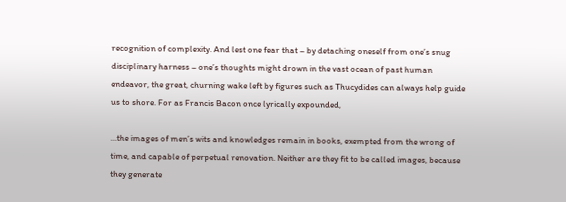recognition of complexity. And lest one fear that – by detaching oneself from one’s snug disciplinary harness – one’s thoughts might drown in the vast ocean of past human endeavor, the great, churning wake left by figures such as Thucydides can always help guide us to shore. For as Francis Bacon once lyrically expounded,

…the images of men’s wits and knowledges remain in books, exempted from the wrong of time, and capable of perpetual renovation. Neither are they fit to be called images, because they generate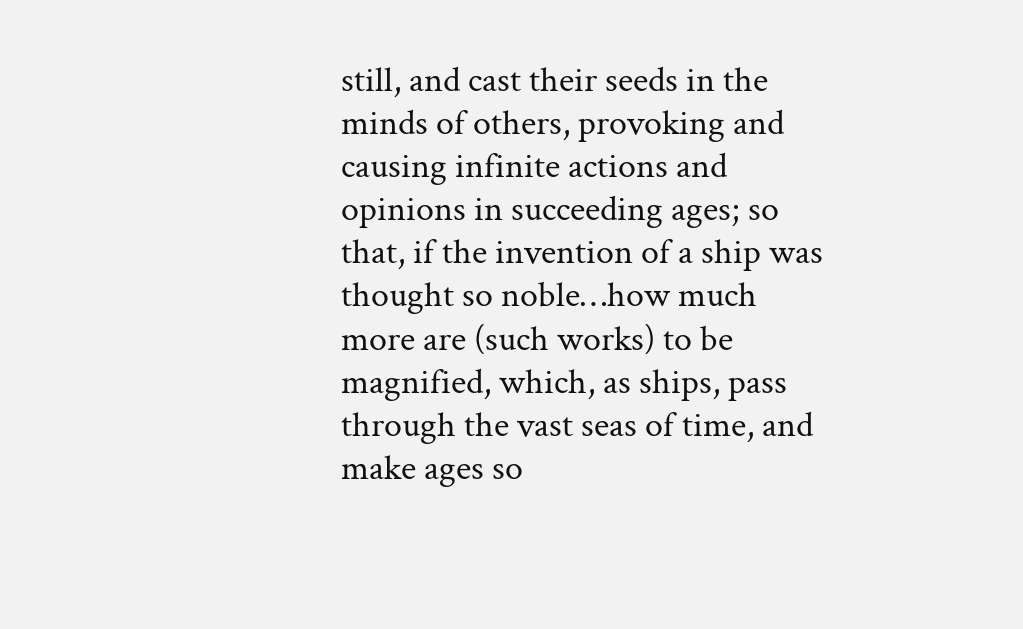still, and cast their seeds in the minds of others, provoking and causing infinite actions and opinions in succeeding ages; so that, if the invention of a ship was thought so noble…how much more are (such works) to be magnified, which, as ships, pass through the vast seas of time, and make ages so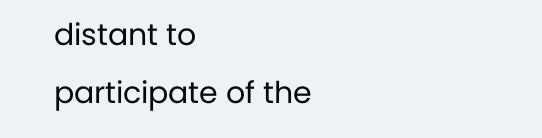distant to participate of the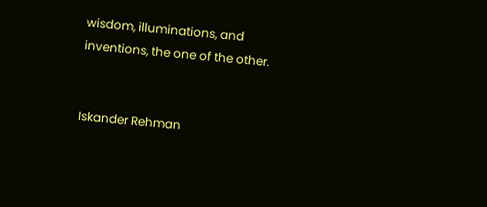wisdom, illuminations, and inventions, the one of the other.


Iskander Rehman